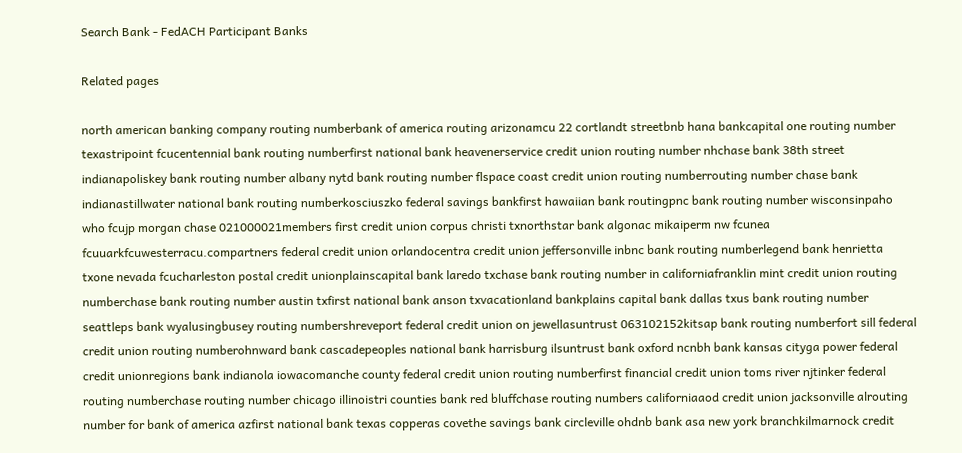Search Bank - FedACH Participant Banks

Related pages

north american banking company routing numberbank of america routing arizonamcu 22 cortlandt streetbnb hana bankcapital one routing number texastripoint fcucentennial bank routing numberfirst national bank heavenerservice credit union routing number nhchase bank 38th street indianapoliskey bank routing number albany nytd bank routing number flspace coast credit union routing numberrouting number chase bank indianastillwater national bank routing numberkosciuszko federal savings bankfirst hawaiian bank routingpnc bank routing number wisconsinpaho who fcujp morgan chase 021000021members first credit union corpus christi txnorthstar bank algonac mikaiperm nw fcunea fcuuarkfcuwesterracu.compartners federal credit union orlandocentra credit union jeffersonville inbnc bank routing numberlegend bank henrietta txone nevada fcucharleston postal credit unionplainscapital bank laredo txchase bank routing number in californiafranklin mint credit union routing numberchase bank routing number austin txfirst national bank anson txvacationland bankplains capital bank dallas txus bank routing number seattleps bank wyalusingbusey routing numbershreveport federal credit union on jewellasuntrust 063102152kitsap bank routing numberfort sill federal credit union routing numberohnward bank cascadepeoples national bank harrisburg ilsuntrust bank oxford ncnbh bank kansas cityga power federal credit unionregions bank indianola iowacomanche county federal credit union routing numberfirst financial credit union toms river njtinker federal routing numberchase routing number chicago illinoistri counties bank red bluffchase routing numbers californiaaod credit union jacksonville alrouting number for bank of america azfirst national bank texas copperas covethe savings bank circleville ohdnb bank asa new york branchkilmarnock credit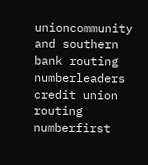unioncommunity and southern bank routing numberleaders credit union routing numberfirst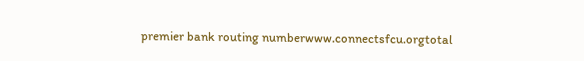premier bank routing numberwww.connectsfcu.orgtotal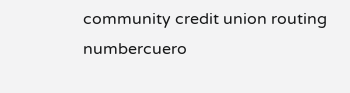community credit union routing numbercuero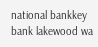national bankkey bank lakewood wa